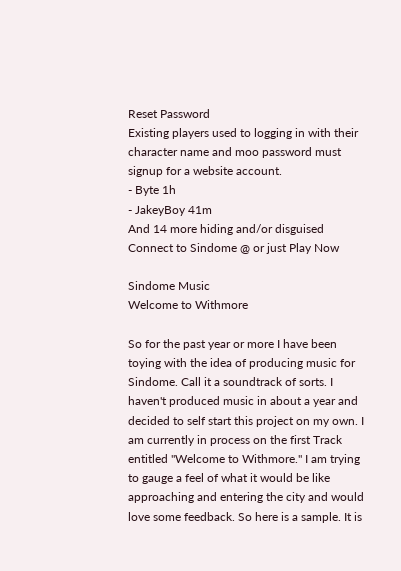Reset Password
Existing players used to logging in with their character name and moo password must signup for a website account.
- Byte 1h
- JakeyBoy 41m
And 14 more hiding and/or disguised
Connect to Sindome @ or just Play Now

Sindome Music
Welcome to Withmore

So for the past year or more I have been toying with the idea of producing music for Sindome. Call it a soundtrack of sorts. I haven't produced music in about a year and decided to self start this project on my own. I am currently in process on the first Track entitled "Welcome to Withmore." I am trying to gauge a feel of what it would be like approaching and entering the city and would love some feedback. So here is a sample. It is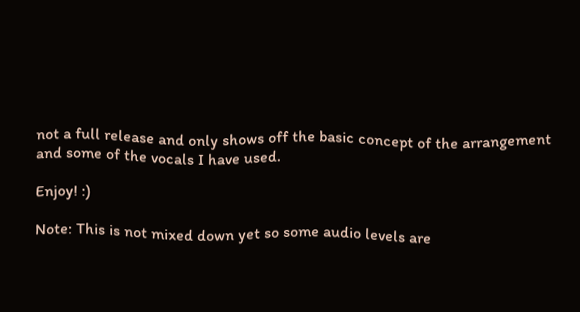not a full release and only shows off the basic concept of the arrangement and some of the vocals I have used.

Enjoy! :)

Note: This is not mixed down yet so some audio levels are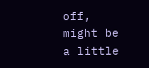off, might be a little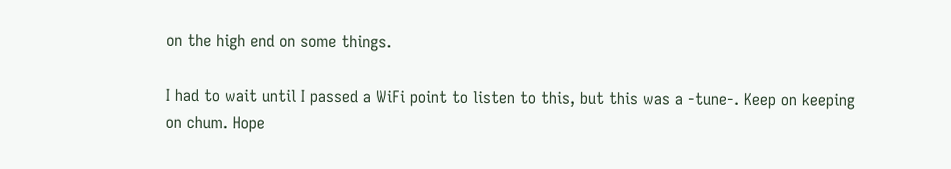on the high end on some things.

I had to wait until I passed a WiFi point to listen to this, but this was a -tune-. Keep on keeping on chum. Hope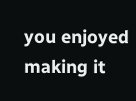you enjoyed making it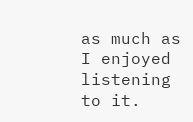as much as I enjoyed listening to it.